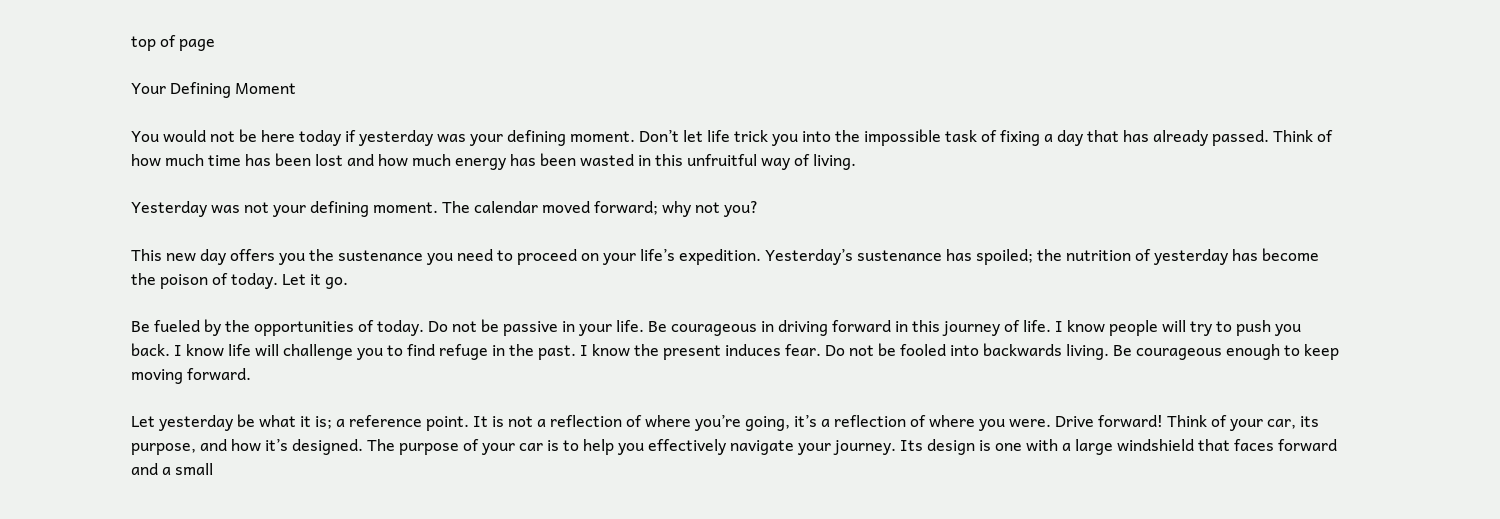top of page

Your Defining Moment

You would not be here today if yesterday was your defining moment. Don’t let life trick you into the impossible task of fixing a day that has already passed. Think of how much time has been lost and how much energy has been wasted in this unfruitful way of living.

Yesterday was not your defining moment. The calendar moved forward; why not you?

This new day offers you the sustenance you need to proceed on your life’s expedition. Yesterday’s sustenance has spoiled; the nutrition of yesterday has become the poison of today. Let it go.

Be fueled by the opportunities of today. Do not be passive in your life. Be courageous in driving forward in this journey of life. I know people will try to push you back. I know life will challenge you to find refuge in the past. I know the present induces fear. Do not be fooled into backwards living. Be courageous enough to keep moving forward.

Let yesterday be what it is; a reference point. It is not a reflection of where you’re going, it’s a reflection of where you were. Drive forward! Think of your car, its purpose, and how it’s designed. The purpose of your car is to help you effectively navigate your journey. Its design is one with a large windshield that faces forward and a small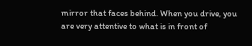mirror that faces behind. When you drive, you are very attentive to what is in front of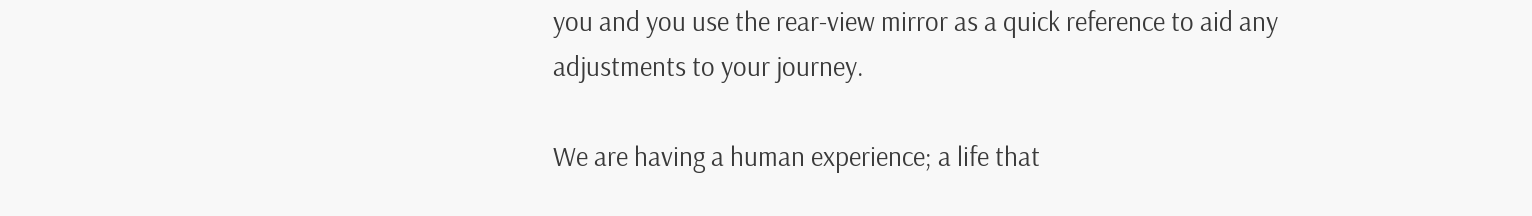you and you use the rear-view mirror as a quick reference to aid any adjustments to your journey.

We are having a human experience; a life that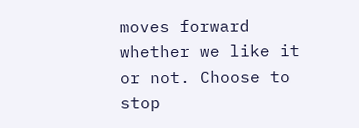moves forward whether we like it or not. Choose to stop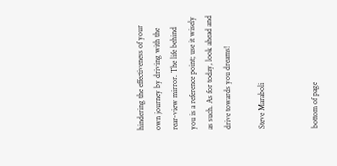hindering the effectiveness of your own journey by driving with the rear-view mirror. The life behind you is a reference point; use it wisely as such. As for today, look ahead and drive towards you dreams!

Steve Maraboli


bottom of page